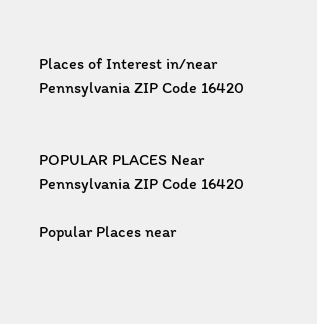Places of Interest in/near Pennsylvania ZIP Code 16420


POPULAR PLACES Near Pennsylvania ZIP Code 16420

Popular Places near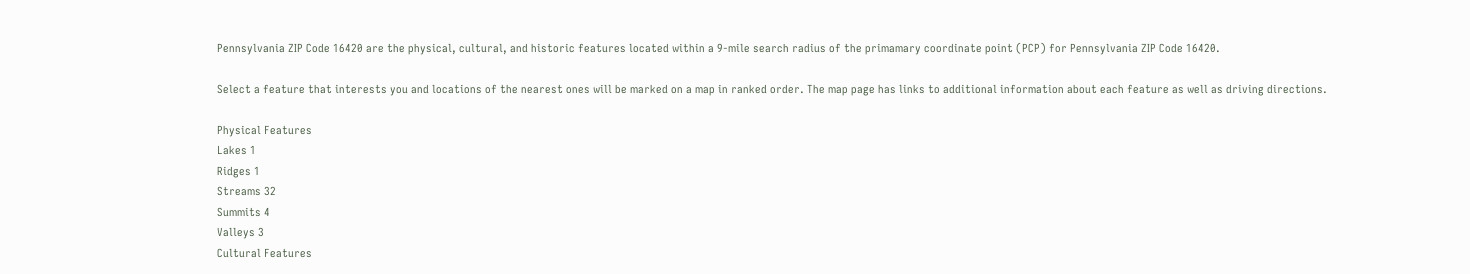Pennsylvania ZIP Code 16420 are the physical, cultural, and historic features located within a 9-mile search radius of the primamary coordinate point (PCP) for Pennsylvania ZIP Code 16420.

Select a feature that interests you and locations of the nearest ones will be marked on a map in ranked order. The map page has links to additional information about each feature as well as driving directions.

Physical Features
Lakes 1
Ridges 1
Streams 32
Summits 4
Valleys 3
Cultural Features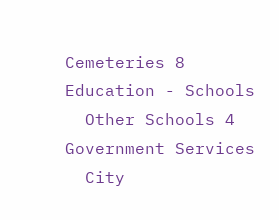Cemeteries 8
Education - Schools
  Other Schools 4
Government Services
  City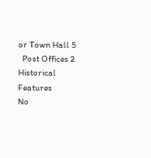or Town Hall 5
  Post Offices 2
Historical Features
No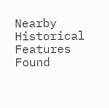Nearby Historical Features Found